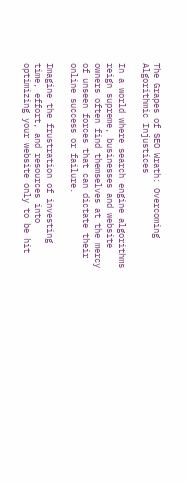The Grapes of SEO Wrath: Overcoming Algorithmic Injustices

In a world where search engine algorithms reign supreme, businesses and website owners often find themselves at the mercy of unseen forces that can dictate their online success or failure.

Imagine the frustration of investing time, effort, and resources into optimizing your website only to be hit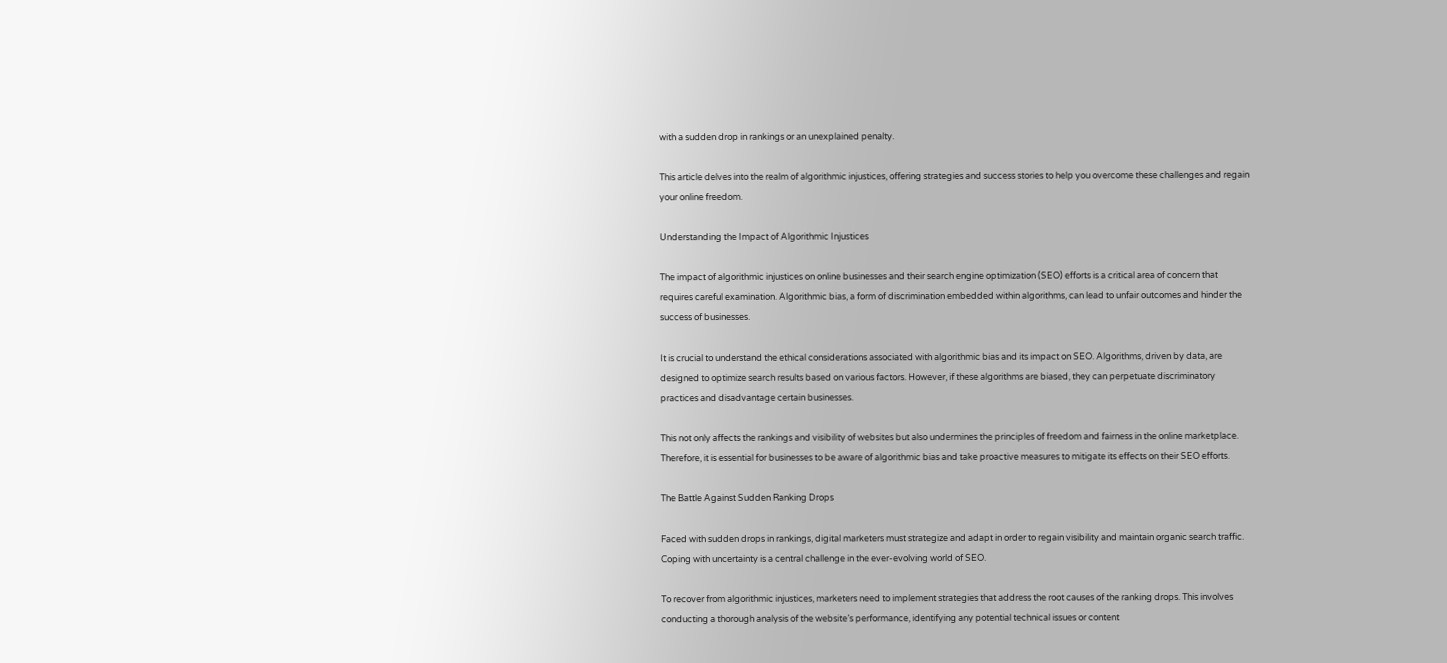with a sudden drop in rankings or an unexplained penalty.

This article delves into the realm of algorithmic injustices, offering strategies and success stories to help you overcome these challenges and regain your online freedom.

Understanding the Impact of Algorithmic Injustices

The impact of algorithmic injustices on online businesses and their search engine optimization (SEO) efforts is a critical area of concern that requires careful examination. Algorithmic bias, a form of discrimination embedded within algorithms, can lead to unfair outcomes and hinder the success of businesses.

It is crucial to understand the ethical considerations associated with algorithmic bias and its impact on SEO. Algorithms, driven by data, are designed to optimize search results based on various factors. However, if these algorithms are biased, they can perpetuate discriminatory practices and disadvantage certain businesses.

This not only affects the rankings and visibility of websites but also undermines the principles of freedom and fairness in the online marketplace. Therefore, it is essential for businesses to be aware of algorithmic bias and take proactive measures to mitigate its effects on their SEO efforts.

The Battle Against Sudden Ranking Drops

Faced with sudden drops in rankings, digital marketers must strategize and adapt in order to regain visibility and maintain organic search traffic. Coping with uncertainty is a central challenge in the ever-evolving world of SEO.

To recover from algorithmic injustices, marketers need to implement strategies that address the root causes of the ranking drops. This involves conducting a thorough analysis of the website’s performance, identifying any potential technical issues or content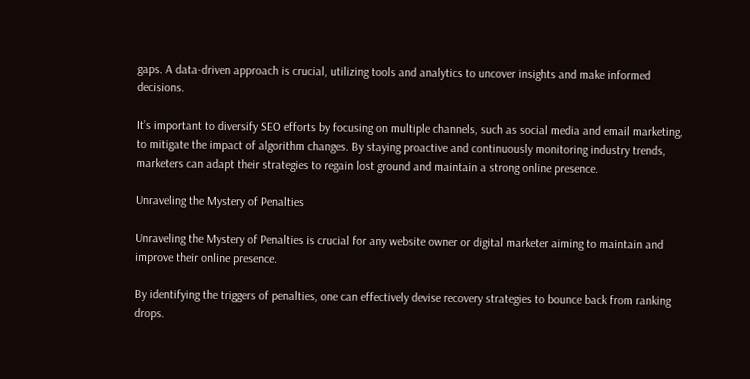gaps. A data-driven approach is crucial, utilizing tools and analytics to uncover insights and make informed decisions.

It’s important to diversify SEO efforts by focusing on multiple channels, such as social media and email marketing, to mitigate the impact of algorithm changes. By staying proactive and continuously monitoring industry trends, marketers can adapt their strategies to regain lost ground and maintain a strong online presence.

Unraveling the Mystery of Penalties

Unraveling the Mystery of Penalties is crucial for any website owner or digital marketer aiming to maintain and improve their online presence.

By identifying the triggers of penalties, one can effectively devise recovery strategies to bounce back from ranking drops.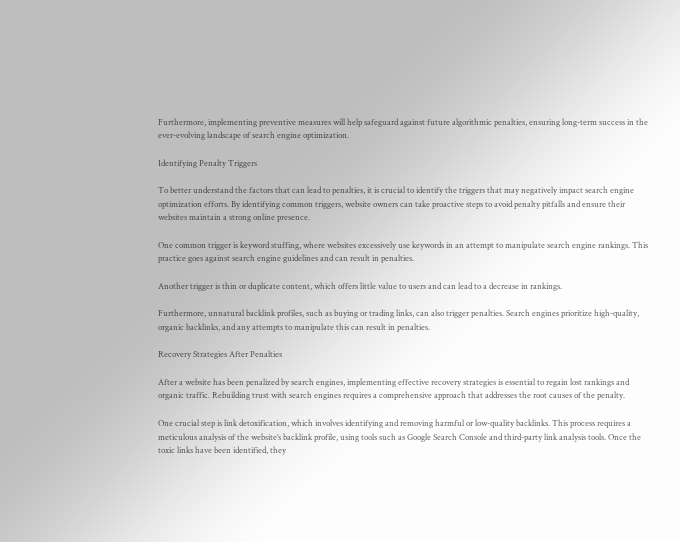Furthermore, implementing preventive measures will help safeguard against future algorithmic penalties, ensuring long-term success in the ever-evolving landscape of search engine optimization.

Identifying Penalty Triggers

To better understand the factors that can lead to penalties, it is crucial to identify the triggers that may negatively impact search engine optimization efforts. By identifying common triggers, website owners can take proactive steps to avoid penalty pitfalls and ensure their websites maintain a strong online presence.

One common trigger is keyword stuffing, where websites excessively use keywords in an attempt to manipulate search engine rankings. This practice goes against search engine guidelines and can result in penalties.

Another trigger is thin or duplicate content, which offers little value to users and can lead to a decrease in rankings.

Furthermore, unnatural backlink profiles, such as buying or trading links, can also trigger penalties. Search engines prioritize high-quality, organic backlinks, and any attempts to manipulate this can result in penalties.

Recovery Strategies After Penalties

After a website has been penalized by search engines, implementing effective recovery strategies is essential to regain lost rankings and organic traffic. Rebuilding trust with search engines requires a comprehensive approach that addresses the root causes of the penalty.

One crucial step is link detoxification, which involves identifying and removing harmful or low-quality backlinks. This process requires a meticulous analysis of the website’s backlink profile, using tools such as Google Search Console and third-party link analysis tools. Once the toxic links have been identified, they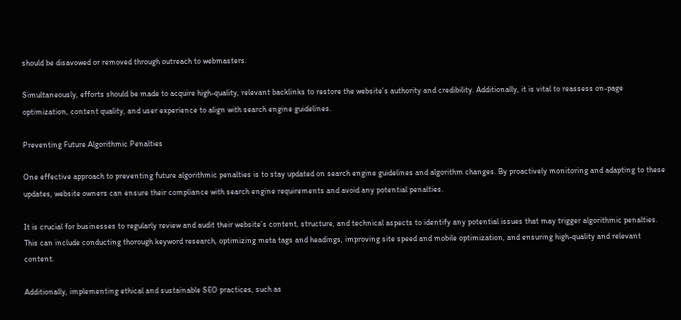should be disavowed or removed through outreach to webmasters.

Simultaneously, efforts should be made to acquire high-quality, relevant backlinks to restore the website’s authority and credibility. Additionally, it is vital to reassess on-page optimization, content quality, and user experience to align with search engine guidelines.

Preventing Future Algorithmic Penalties

One effective approach to preventing future algorithmic penalties is to stay updated on search engine guidelines and algorithm changes. By proactively monitoring and adapting to these updates, website owners can ensure their compliance with search engine requirements and avoid any potential penalties.

It is crucial for businesses to regularly review and audit their website’s content, structure, and technical aspects to identify any potential issues that may trigger algorithmic penalties. This can include conducting thorough keyword research, optimizing meta tags and headings, improving site speed and mobile optimization, and ensuring high-quality and relevant content.

Additionally, implementing ethical and sustainable SEO practices, such as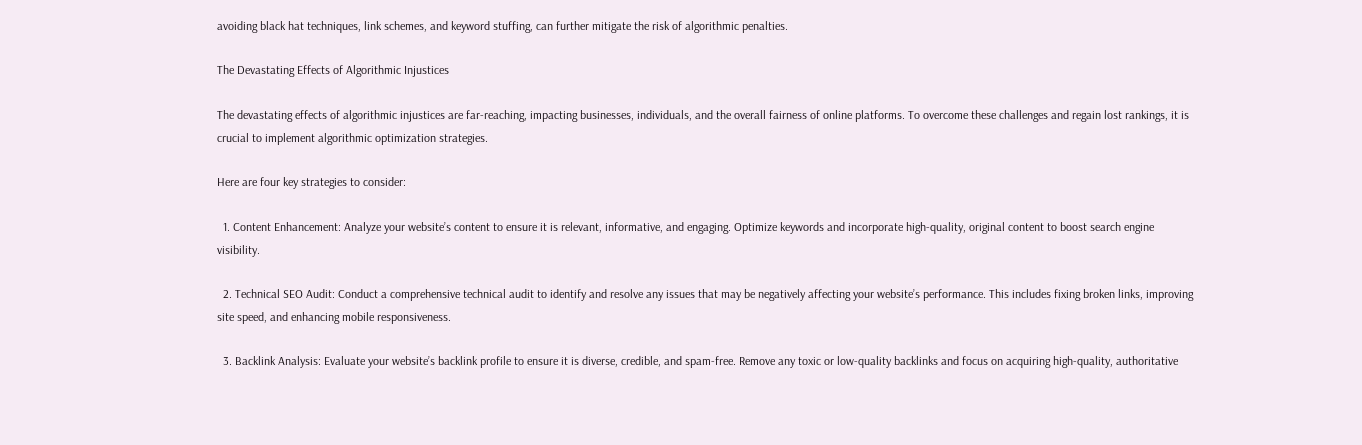avoiding black hat techniques, link schemes, and keyword stuffing, can further mitigate the risk of algorithmic penalties.

The Devastating Effects of Algorithmic Injustices

The devastating effects of algorithmic injustices are far-reaching, impacting businesses, individuals, and the overall fairness of online platforms. To overcome these challenges and regain lost rankings, it is crucial to implement algorithmic optimization strategies.

Here are four key strategies to consider:

  1. Content Enhancement: Analyze your website’s content to ensure it is relevant, informative, and engaging. Optimize keywords and incorporate high-quality, original content to boost search engine visibility.

  2. Technical SEO Audit: Conduct a comprehensive technical audit to identify and resolve any issues that may be negatively affecting your website’s performance. This includes fixing broken links, improving site speed, and enhancing mobile responsiveness.

  3. Backlink Analysis: Evaluate your website’s backlink profile to ensure it is diverse, credible, and spam-free. Remove any toxic or low-quality backlinks and focus on acquiring high-quality, authoritative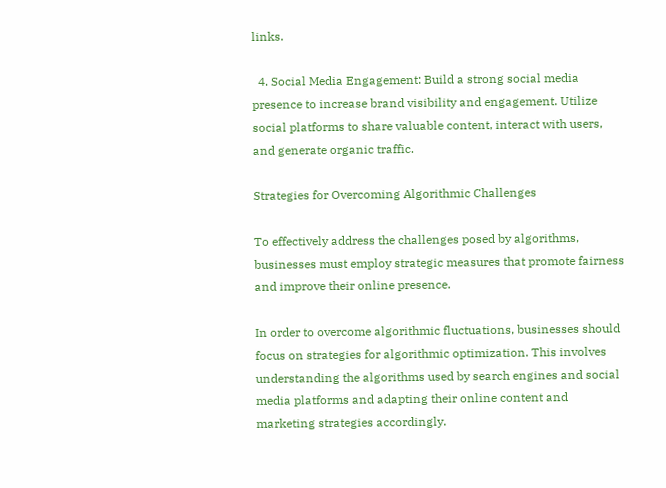links.

  4. Social Media Engagement: Build a strong social media presence to increase brand visibility and engagement. Utilize social platforms to share valuable content, interact with users, and generate organic traffic.

Strategies for Overcoming Algorithmic Challenges

To effectively address the challenges posed by algorithms, businesses must employ strategic measures that promote fairness and improve their online presence.

In order to overcome algorithmic fluctuations, businesses should focus on strategies for algorithmic optimization. This involves understanding the algorithms used by search engines and social media platforms and adapting their online content and marketing strategies accordingly.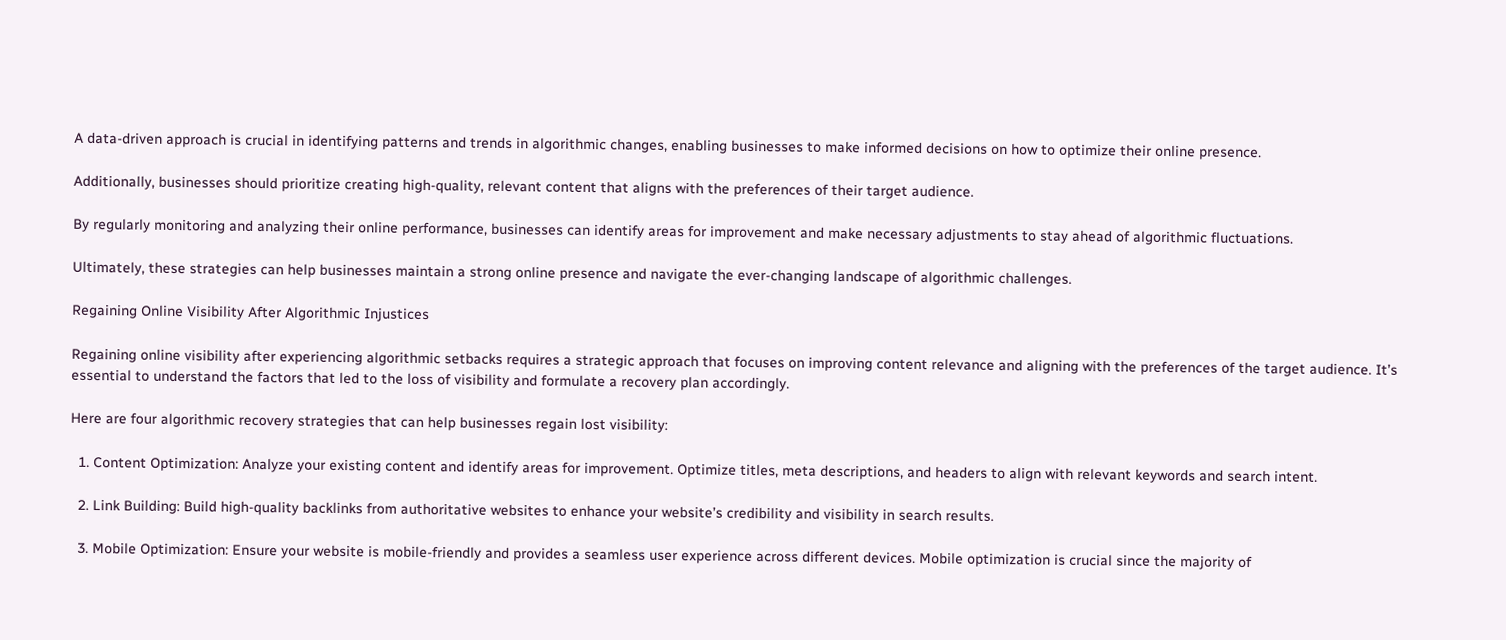A data-driven approach is crucial in identifying patterns and trends in algorithmic changes, enabling businesses to make informed decisions on how to optimize their online presence.

Additionally, businesses should prioritize creating high-quality, relevant content that aligns with the preferences of their target audience.

By regularly monitoring and analyzing their online performance, businesses can identify areas for improvement and make necessary adjustments to stay ahead of algorithmic fluctuations.

Ultimately, these strategies can help businesses maintain a strong online presence and navigate the ever-changing landscape of algorithmic challenges.

Regaining Online Visibility After Algorithmic Injustices

Regaining online visibility after experiencing algorithmic setbacks requires a strategic approach that focuses on improving content relevance and aligning with the preferences of the target audience. It’s essential to understand the factors that led to the loss of visibility and formulate a recovery plan accordingly.

Here are four algorithmic recovery strategies that can help businesses regain lost visibility:

  1. Content Optimization: Analyze your existing content and identify areas for improvement. Optimize titles, meta descriptions, and headers to align with relevant keywords and search intent.

  2. Link Building: Build high-quality backlinks from authoritative websites to enhance your website’s credibility and visibility in search results.

  3. Mobile Optimization: Ensure your website is mobile-friendly and provides a seamless user experience across different devices. Mobile optimization is crucial since the majority of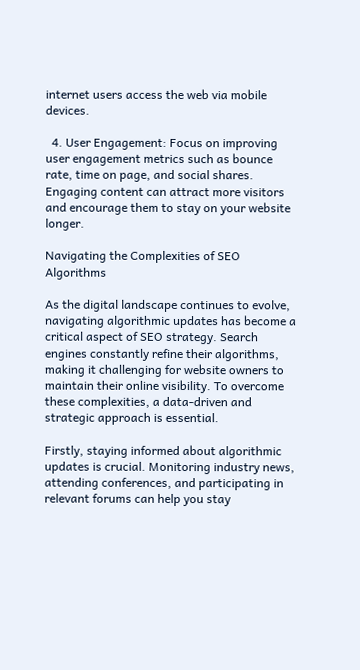internet users access the web via mobile devices.

  4. User Engagement: Focus on improving user engagement metrics such as bounce rate, time on page, and social shares. Engaging content can attract more visitors and encourage them to stay on your website longer.

Navigating the Complexities of SEO Algorithms

As the digital landscape continues to evolve, navigating algorithmic updates has become a critical aspect of SEO strategy. Search engines constantly refine their algorithms, making it challenging for website owners to maintain their online visibility. To overcome these complexities, a data-driven and strategic approach is essential.

Firstly, staying informed about algorithmic updates is crucial. Monitoring industry news, attending conferences, and participating in relevant forums can help you stay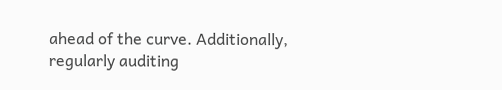ahead of the curve. Additionally, regularly auditing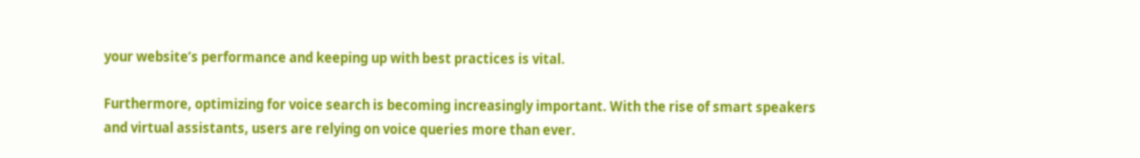your website’s performance and keeping up with best practices is vital.

Furthermore, optimizing for voice search is becoming increasingly important. With the rise of smart speakers and virtual assistants, users are relying on voice queries more than ever.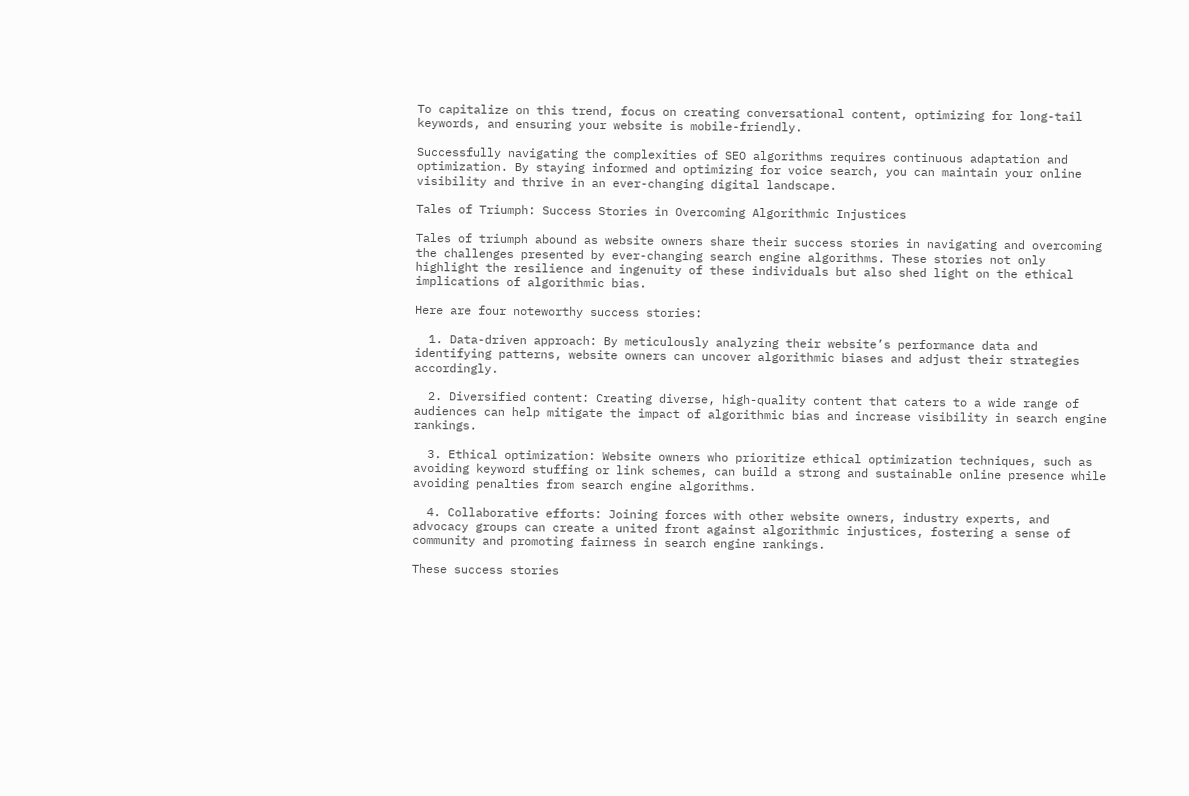To capitalize on this trend, focus on creating conversational content, optimizing for long-tail keywords, and ensuring your website is mobile-friendly.

Successfully navigating the complexities of SEO algorithms requires continuous adaptation and optimization. By staying informed and optimizing for voice search, you can maintain your online visibility and thrive in an ever-changing digital landscape.

Tales of Triumph: Success Stories in Overcoming Algorithmic Injustices

Tales of triumph abound as website owners share their success stories in navigating and overcoming the challenges presented by ever-changing search engine algorithms. These stories not only highlight the resilience and ingenuity of these individuals but also shed light on the ethical implications of algorithmic bias.

Here are four noteworthy success stories:

  1. Data-driven approach: By meticulously analyzing their website’s performance data and identifying patterns, website owners can uncover algorithmic biases and adjust their strategies accordingly.

  2. Diversified content: Creating diverse, high-quality content that caters to a wide range of audiences can help mitigate the impact of algorithmic bias and increase visibility in search engine rankings.

  3. Ethical optimization: Website owners who prioritize ethical optimization techniques, such as avoiding keyword stuffing or link schemes, can build a strong and sustainable online presence while avoiding penalties from search engine algorithms.

  4. Collaborative efforts: Joining forces with other website owners, industry experts, and advocacy groups can create a united front against algorithmic injustices, fostering a sense of community and promoting fairness in search engine rankings.

These success stories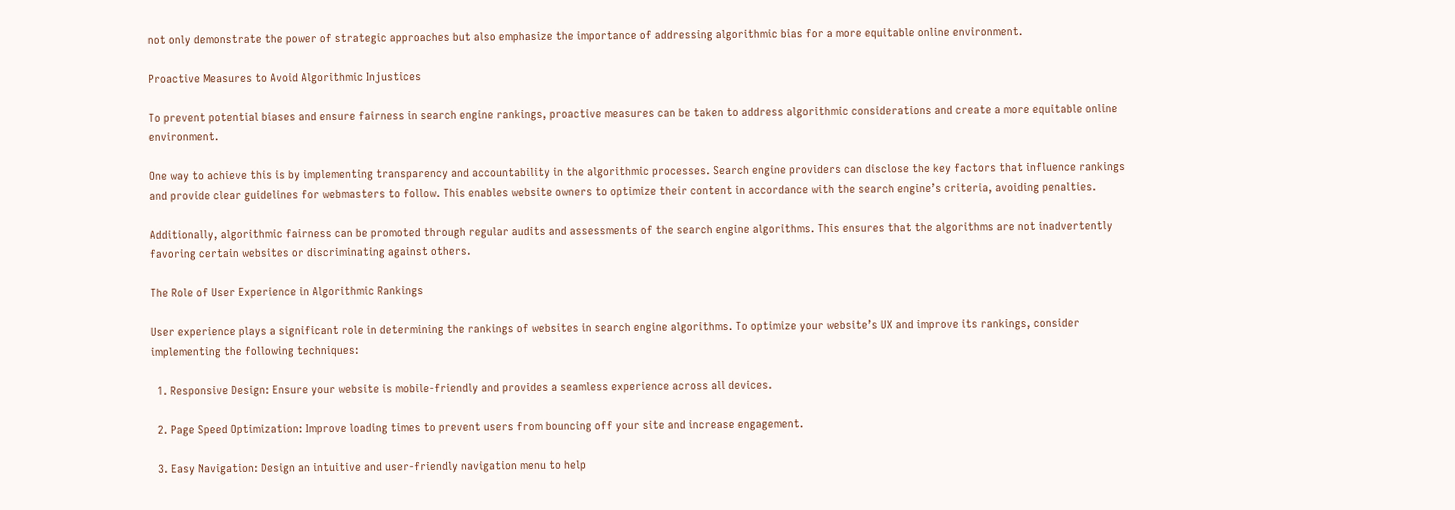not only demonstrate the power of strategic approaches but also emphasize the importance of addressing algorithmic bias for a more equitable online environment.

Proactive Measures to Avoid Algorithmic Injustices

To prevent potential biases and ensure fairness in search engine rankings, proactive measures can be taken to address algorithmic considerations and create a more equitable online environment.

One way to achieve this is by implementing transparency and accountability in the algorithmic processes. Search engine providers can disclose the key factors that influence rankings and provide clear guidelines for webmasters to follow. This enables website owners to optimize their content in accordance with the search engine’s criteria, avoiding penalties.

Additionally, algorithmic fairness can be promoted through regular audits and assessments of the search engine algorithms. This ensures that the algorithms are not inadvertently favoring certain websites or discriminating against others.

The Role of User Experience in Algorithmic Rankings

User experience plays a significant role in determining the rankings of websites in search engine algorithms. To optimize your website’s UX and improve its rankings, consider implementing the following techniques:

  1. Responsive Design: Ensure your website is mobile-friendly and provides a seamless experience across all devices.

  2. Page Speed Optimization: Improve loading times to prevent users from bouncing off your site and increase engagement.

  3. Easy Navigation: Design an intuitive and user-friendly navigation menu to help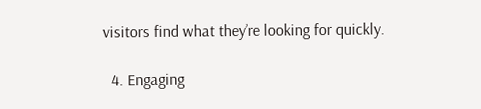visitors find what they’re looking for quickly.

  4. Engaging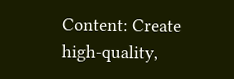Content: Create high-quality,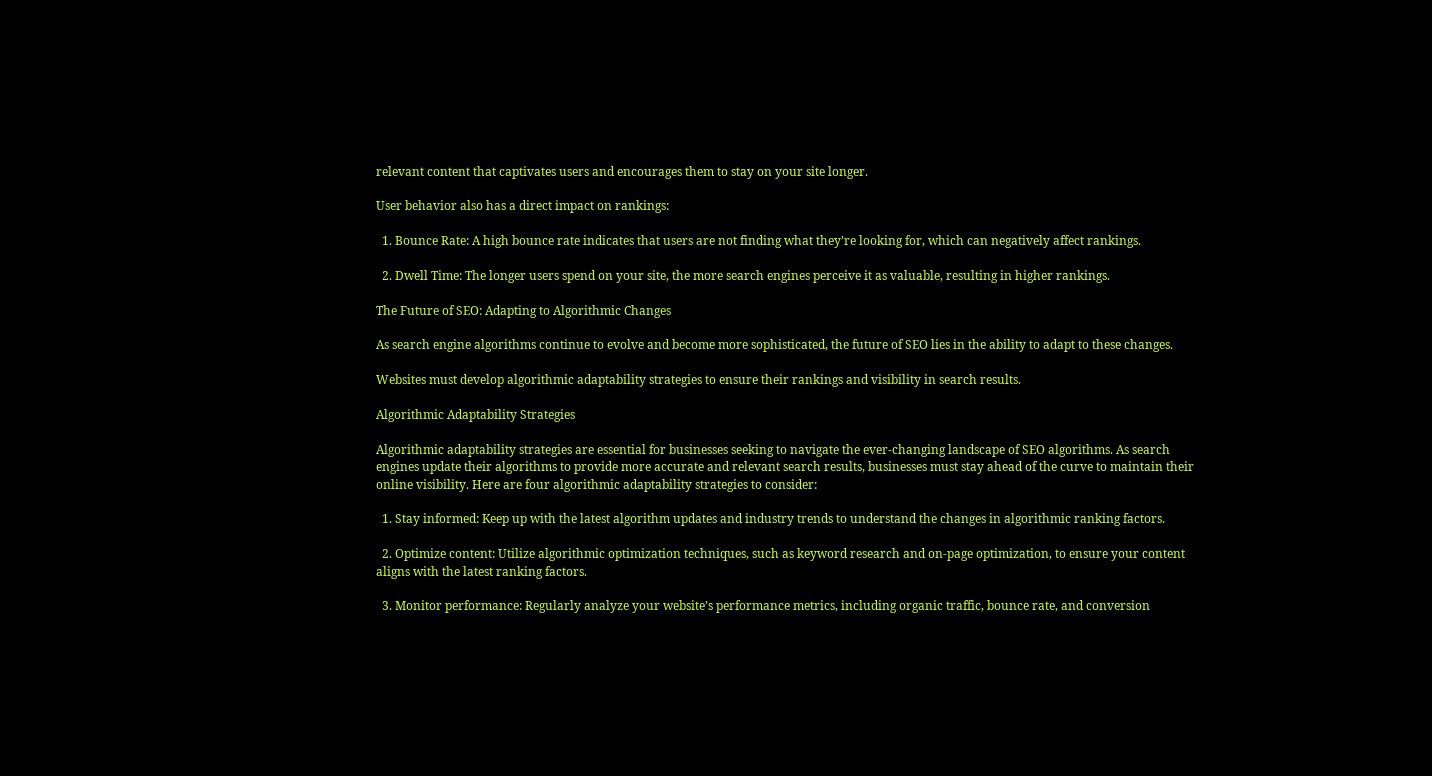relevant content that captivates users and encourages them to stay on your site longer.

User behavior also has a direct impact on rankings:

  1. Bounce Rate: A high bounce rate indicates that users are not finding what they’re looking for, which can negatively affect rankings.

  2. Dwell Time: The longer users spend on your site, the more search engines perceive it as valuable, resulting in higher rankings.

The Future of SEO: Adapting to Algorithmic Changes

As search engine algorithms continue to evolve and become more sophisticated, the future of SEO lies in the ability to adapt to these changes.

Websites must develop algorithmic adaptability strategies to ensure their rankings and visibility in search results.

Algorithmic Adaptability Strategies

Algorithmic adaptability strategies are essential for businesses seeking to navigate the ever-changing landscape of SEO algorithms. As search engines update their algorithms to provide more accurate and relevant search results, businesses must stay ahead of the curve to maintain their online visibility. Here are four algorithmic adaptability strategies to consider:

  1. Stay informed: Keep up with the latest algorithm updates and industry trends to understand the changes in algorithmic ranking factors.

  2. Optimize content: Utilize algorithmic optimization techniques, such as keyword research and on-page optimization, to ensure your content aligns with the latest ranking factors.

  3. Monitor performance: Regularly analyze your website’s performance metrics, including organic traffic, bounce rate, and conversion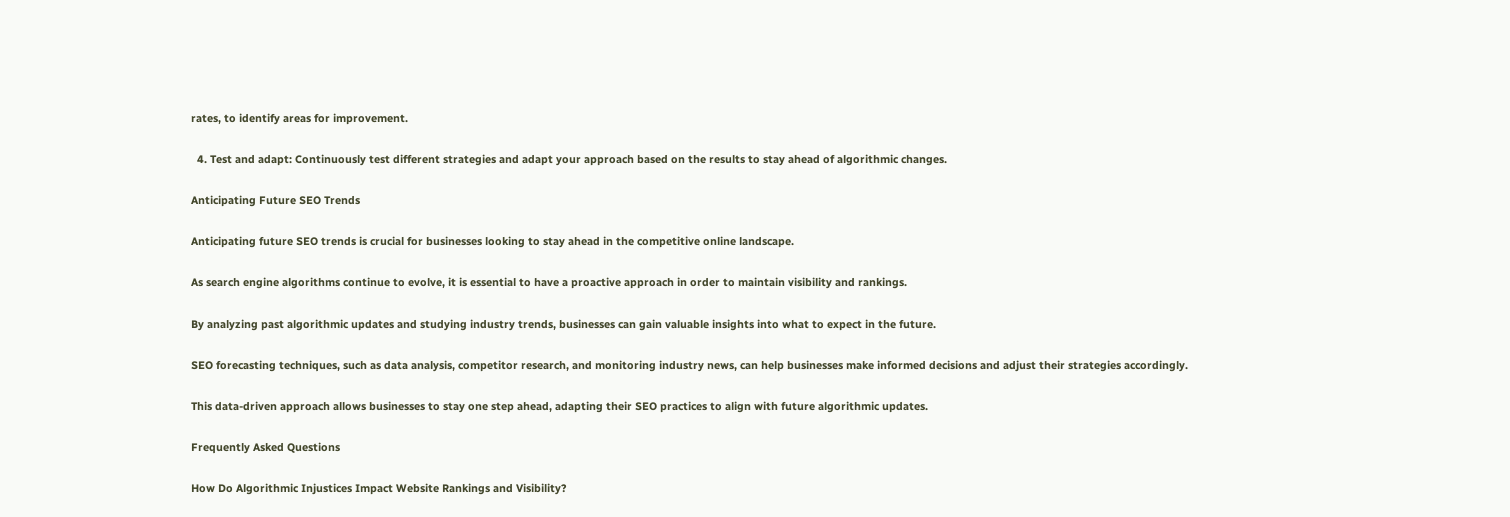rates, to identify areas for improvement.

  4. Test and adapt: Continuously test different strategies and adapt your approach based on the results to stay ahead of algorithmic changes.

Anticipating Future SEO Trends

Anticipating future SEO trends is crucial for businesses looking to stay ahead in the competitive online landscape.

As search engine algorithms continue to evolve, it is essential to have a proactive approach in order to maintain visibility and rankings.

By analyzing past algorithmic updates and studying industry trends, businesses can gain valuable insights into what to expect in the future.

SEO forecasting techniques, such as data analysis, competitor research, and monitoring industry news, can help businesses make informed decisions and adjust their strategies accordingly.

This data-driven approach allows businesses to stay one step ahead, adapting their SEO practices to align with future algorithmic updates.

Frequently Asked Questions

How Do Algorithmic Injustices Impact Website Rankings and Visibility?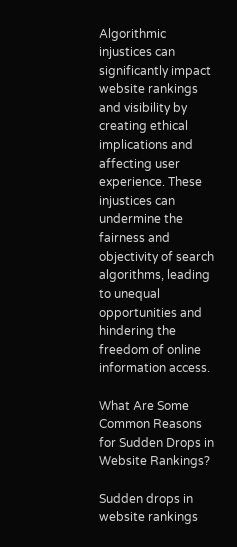Algorithmic injustices can significantly impact website rankings and visibility by creating ethical implications and affecting user experience. These injustices can undermine the fairness and objectivity of search algorithms, leading to unequal opportunities and hindering the freedom of online information access.

What Are Some Common Reasons for Sudden Drops in Website Rankings?

Sudden drops in website rankings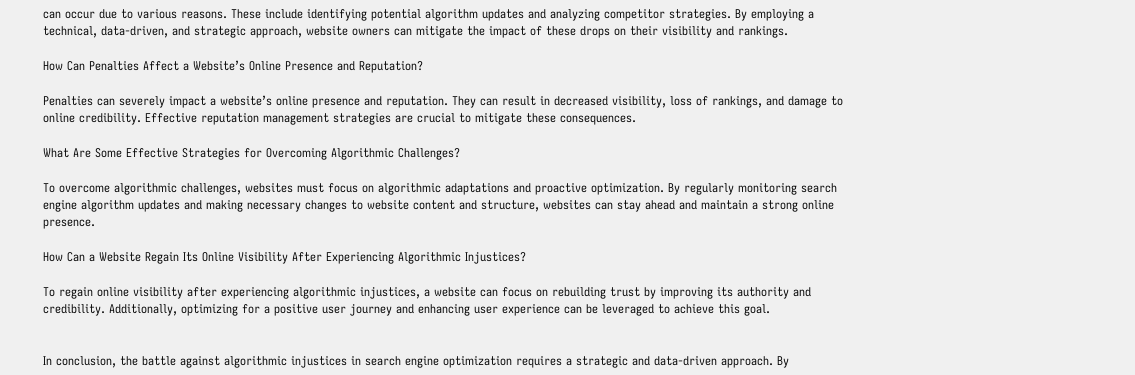can occur due to various reasons. These include identifying potential algorithm updates and analyzing competitor strategies. By employing a technical, data-driven, and strategic approach, website owners can mitigate the impact of these drops on their visibility and rankings.

How Can Penalties Affect a Website’s Online Presence and Reputation?

Penalties can severely impact a website’s online presence and reputation. They can result in decreased visibility, loss of rankings, and damage to online credibility. Effective reputation management strategies are crucial to mitigate these consequences.

What Are Some Effective Strategies for Overcoming Algorithmic Challenges?

To overcome algorithmic challenges, websites must focus on algorithmic adaptations and proactive optimization. By regularly monitoring search engine algorithm updates and making necessary changes to website content and structure, websites can stay ahead and maintain a strong online presence.

How Can a Website Regain Its Online Visibility After Experiencing Algorithmic Injustices?

To regain online visibility after experiencing algorithmic injustices, a website can focus on rebuilding trust by improving its authority and credibility. Additionally, optimizing for a positive user journey and enhancing user experience can be leveraged to achieve this goal.


In conclusion, the battle against algorithmic injustices in search engine optimization requires a strategic and data-driven approach. By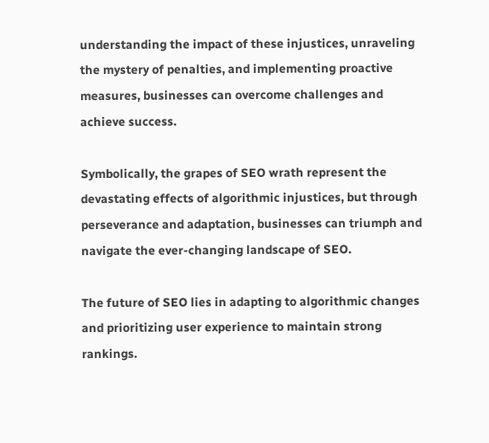understanding the impact of these injustices, unraveling the mystery of penalties, and implementing proactive measures, businesses can overcome challenges and achieve success.

Symbolically, the grapes of SEO wrath represent the devastating effects of algorithmic injustices, but through perseverance and adaptation, businesses can triumph and navigate the ever-changing landscape of SEO.

The future of SEO lies in adapting to algorithmic changes and prioritizing user experience to maintain strong rankings.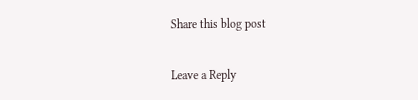Share this blog post

Leave a Reply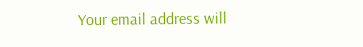Your email address will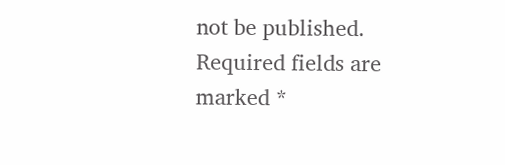not be published. Required fields are marked *